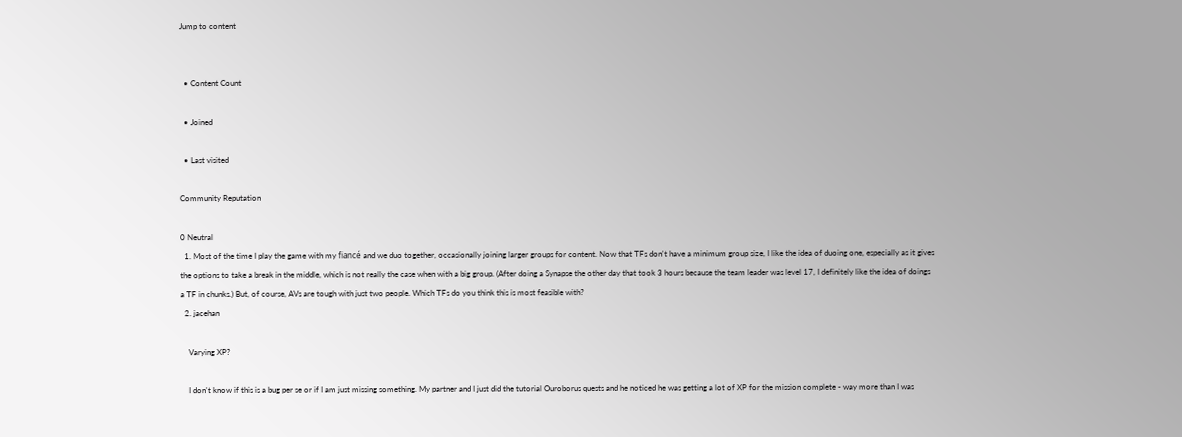Jump to content


  • Content Count

  • Joined

  • Last visited

Community Reputation

0 Neutral
  1. Most of the time I play the game with my fiancé and we duo together, occasionally joining larger groups for content. Now that TFs don't have a minimum group size, I like the idea of duoing one, especially as it gives the options to take a break in the middle, which is not really the case when with a big group. (After doing a Synapse the other day that took 3 hours because the team leader was level 17, I definitely like the idea of doings a TF in chunks.) But, of course, AVs are tough with just two people. Which TFs do you think this is most feasible with?
  2. jacehan

    Varying XP?

    I don't know if this is a bug per se or if I am just missing something. My partner and I just did the tutorial Ouroborus quests and he noticed he was getting a lot of XP for the mission complete - way more than I was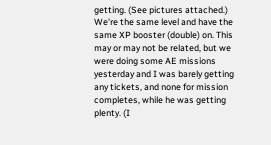getting. (See pictures attached.) We're the same level and have the same XP booster (double) on. This may or may not be related, but we were doing some AE missions yesterday and I was barely getting any tickets, and none for mission completes, while he was getting plenty. (I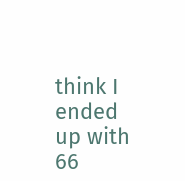think I ended up with 66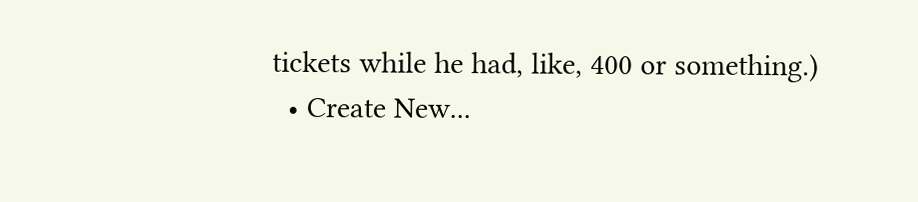tickets while he had, like, 400 or something.)
  • Create New...